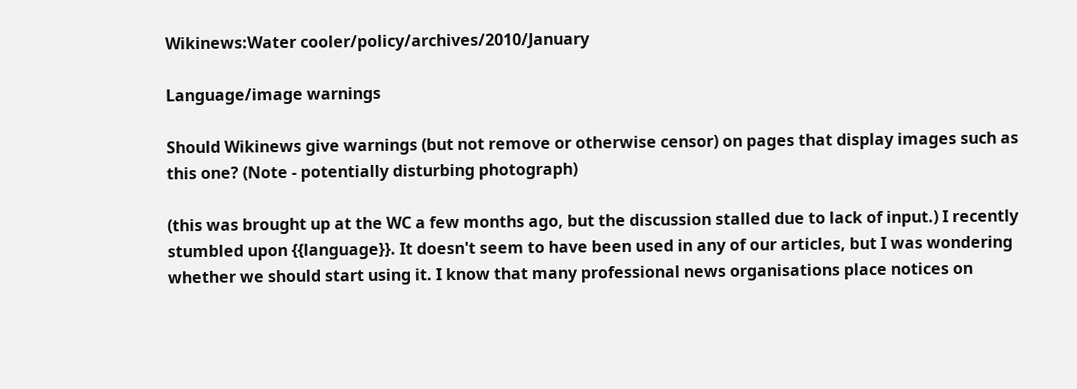Wikinews:Water cooler/policy/archives/2010/January

Language/image warnings

Should Wikinews give warnings (but not remove or otherwise censor) on pages that display images such as this one? (Note - potentially disturbing photograph)

(this was brought up at the WC a few months ago, but the discussion stalled due to lack of input.) I recently stumbled upon {{language}}. It doesn't seem to have been used in any of our articles, but I was wondering whether we should start using it. I know that many professional news organisations place notices on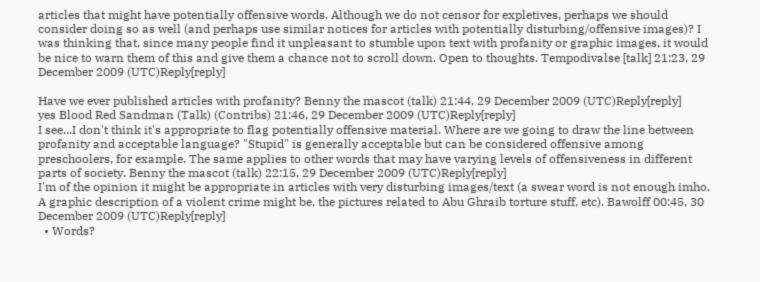articles that might have potentially offensive words. Although we do not censor for expletives, perhaps we should consider doing so as well (and perhaps use similar notices for articles with potentially disturbing/offensive images)? I was thinking that, since many people find it unpleasant to stumble upon text with profanity or graphic images, it would be nice to warn them of this and give them a chance not to scroll down. Open to thoughts. Tempodivalse [talk] 21:23, 29 December 2009 (UTC)Reply[reply]

Have we ever published articles with profanity? Benny the mascot (talk) 21:44, 29 December 2009 (UTC)Reply[reply]
yes Blood Red Sandman (Talk) (Contribs) 21:46, 29 December 2009 (UTC)Reply[reply]
I see...I don't think it's appropriate to flag potentially offensive material. Where are we going to draw the line between profanity and acceptable language? "Stupid" is generally acceptable but can be considered offensive among preschoolers, for example. The same applies to other words that may have varying levels of offensiveness in different parts of society. Benny the mascot (talk) 22:15, 29 December 2009 (UTC)Reply[reply]
I'm of the opinion it might be appropriate in articles with very disturbing images/text (a swear word is not enough imho. A graphic description of a violent crime might be, the pictures related to Abu Ghraib torture stuff, etc). Bawolff 00:45, 30 December 2009 (UTC)Reply[reply]
  • Words?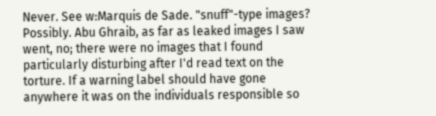Never. See w:Marquis de Sade. "snuff"-type images? Possibly. Abu Ghraib, as far as leaked images I saw went, no; there were no images that I found particularly disturbing after I'd read text on the torture. If a warning label should have gone anywhere it was on the individuals responsible so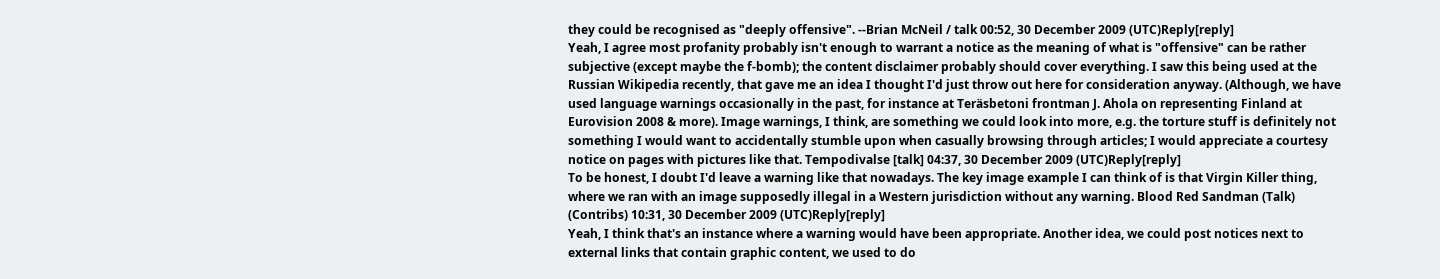they could be recognised as "deeply offensive". --Brian McNeil / talk 00:52, 30 December 2009 (UTC)Reply[reply]
Yeah, I agree most profanity probably isn't enough to warrant a notice as the meaning of what is "offensive" can be rather subjective (except maybe the f-bomb); the content disclaimer probably should cover everything. I saw this being used at the Russian Wikipedia recently, that gave me an idea I thought I'd just throw out here for consideration anyway. (Although, we have used language warnings occasionally in the past, for instance at Teräsbetoni frontman J. Ahola on representing Finland at Eurovision 2008 & more). Image warnings, I think, are something we could look into more, e.g. the torture stuff is definitely not something I would want to accidentally stumble upon when casually browsing through articles; I would appreciate a courtesy notice on pages with pictures like that. Tempodivalse [talk] 04:37, 30 December 2009 (UTC)Reply[reply]
To be honest, I doubt I'd leave a warning like that nowadays. The key image example I can think of is that Virgin Killer thing, where we ran with an image supposedly illegal in a Western jurisdiction without any warning. Blood Red Sandman (Talk) (Contribs) 10:31, 30 December 2009 (UTC)Reply[reply]
Yeah, I think that's an instance where a warning would have been appropriate. Another idea, we could post notices next to external links that contain graphic content, we used to do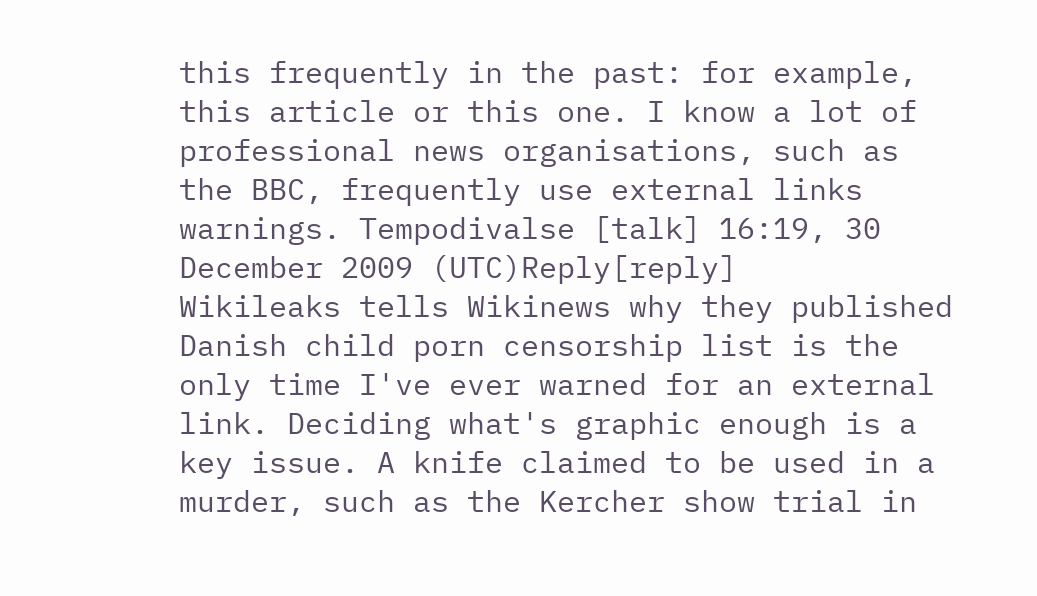this frequently in the past: for example, this article or this one. I know a lot of professional news organisations, such as the BBC, frequently use external links warnings. Tempodivalse [talk] 16:19, 30 December 2009 (UTC)Reply[reply]
Wikileaks tells Wikinews why they published Danish child porn censorship list is the only time I've ever warned for an external link. Deciding what's graphic enough is a key issue. A knife claimed to be used in a murder, such as the Kercher show trial in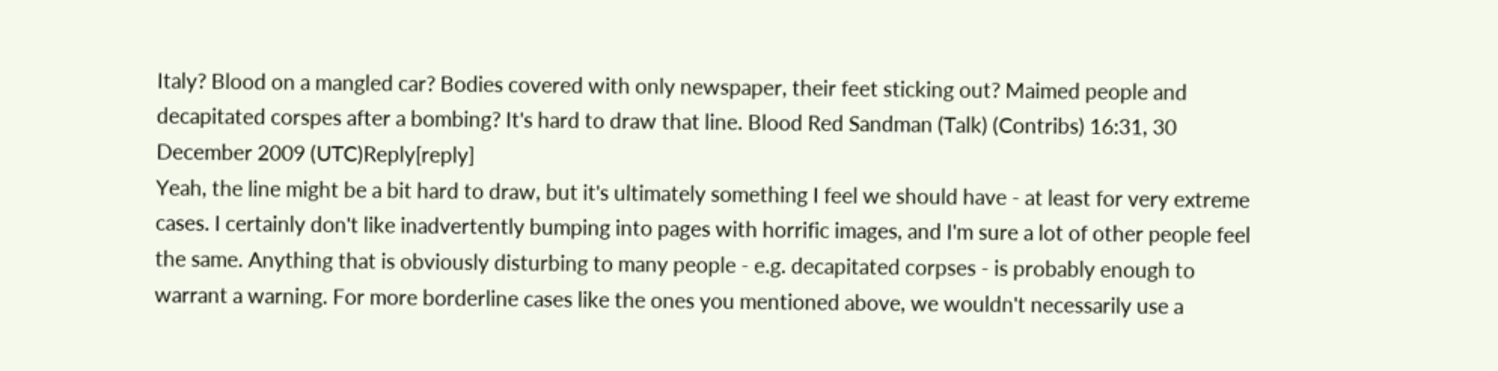Italy? Blood on a mangled car? Bodies covered with only newspaper, their feet sticking out? Maimed people and decapitated corspes after a bombing? It's hard to draw that line. Blood Red Sandman (Talk) (Contribs) 16:31, 30 December 2009 (UTC)Reply[reply]
Yeah, the line might be a bit hard to draw, but it's ultimately something I feel we should have - at least for very extreme cases. I certainly don't like inadvertently bumping into pages with horrific images, and I'm sure a lot of other people feel the same. Anything that is obviously disturbing to many people - e.g. decapitated corpses - is probably enough to warrant a warning. For more borderline cases like the ones you mentioned above, we wouldn't necessarily use a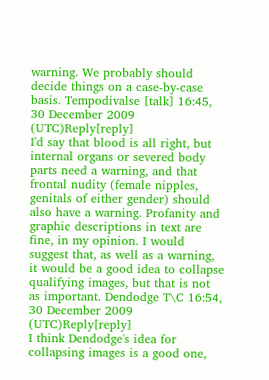warning. We probably should decide things on a case-by-case basis. Tempodivalse [talk] 16:45, 30 December 2009 (UTC)Reply[reply]
I'd say that blood is all right, but internal organs or severed body parts need a warning, and that frontal nudity (female nipples, genitals of either gender) should also have a warning. Profanity and graphic descriptions in text are fine, in my opinion. I would suggest that, as well as a warning, it would be a good idea to collapse qualifying images, but that is not as important. Dendodge T\C 16:54, 30 December 2009 (UTC)Reply[reply]
I think Dendodge's idea for collapsing images is a good one,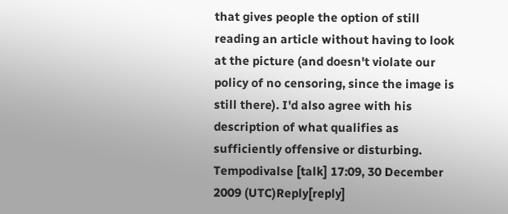that gives people the option of still reading an article without having to look at the picture (and doesn't violate our policy of no censoring, since the image is still there). I'd also agree with his description of what qualifies as sufficiently offensive or disturbing. Tempodivalse [talk] 17:09, 30 December 2009 (UTC)Reply[reply]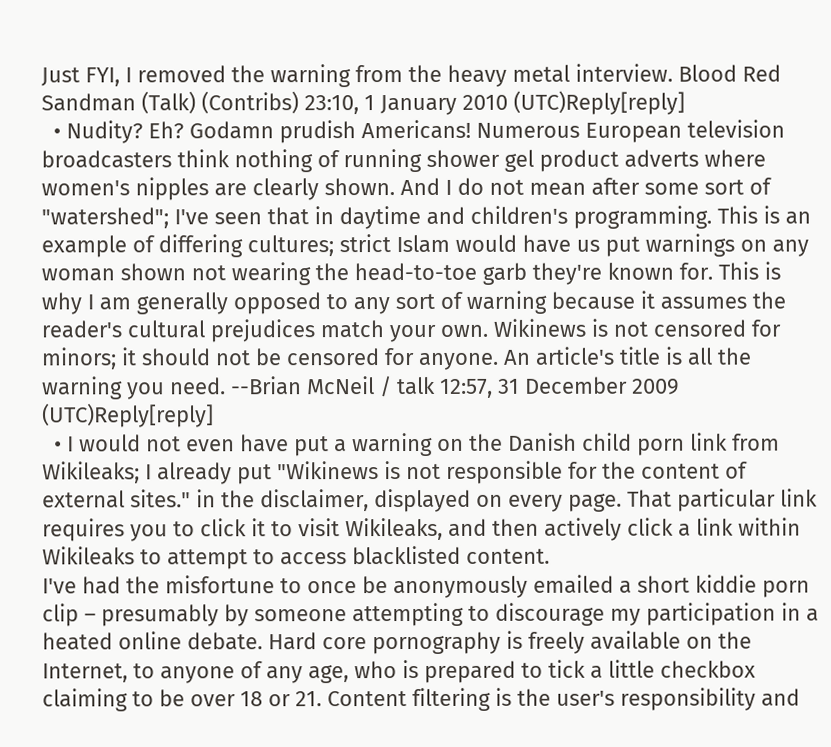Just FYI, I removed the warning from the heavy metal interview. Blood Red Sandman (Talk) (Contribs) 23:10, 1 January 2010 (UTC)Reply[reply]
  • Nudity? Eh? Godamn prudish Americans! Numerous European television broadcasters think nothing of running shower gel product adverts where women's nipples are clearly shown. And I do not mean after some sort of "watershed"; I've seen that in daytime and children's programming. This is an example of differing cultures; strict Islam would have us put warnings on any woman shown not wearing the head-to-toe garb they're known for. This is why I am generally opposed to any sort of warning because it assumes the reader's cultural prejudices match your own. Wikinews is not censored for minors; it should not be censored for anyone. An article's title is all the warning you need. --Brian McNeil / talk 12:57, 31 December 2009 (UTC)Reply[reply]
  • I would not even have put a warning on the Danish child porn link from Wikileaks; I already put "Wikinews is not responsible for the content of external sites." in the disclaimer, displayed on every page. That particular link requires you to click it to visit Wikileaks, and then actively click a link within Wikileaks to attempt to access blacklisted content.
I've had the misfortune to once be anonymously emailed a short kiddie porn clip – presumably by someone attempting to discourage my participation in a heated online debate. Hard core pornography is freely available on the Internet, to anyone of any age, who is prepared to tick a little checkbox claiming to be over 18 or 21. Content filtering is the user's responsibility and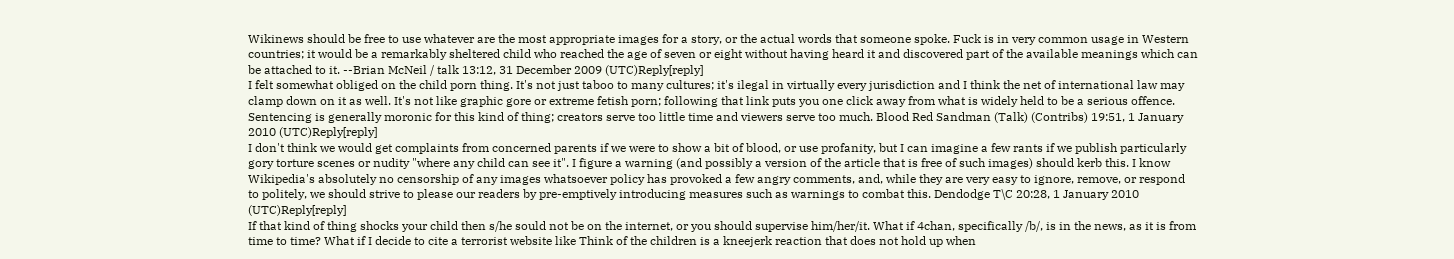Wikinews should be free to use whatever are the most appropriate images for a story, or the actual words that someone spoke. Fuck is in very common usage in Western countries; it would be a remarkably sheltered child who reached the age of seven or eight without having heard it and discovered part of the available meanings which can be attached to it. --Brian McNeil / talk 13:12, 31 December 2009 (UTC)Reply[reply]
I felt somewhat obliged on the child porn thing. It's not just taboo to many cultures; it's ilegal in virtually every jurisdiction and I think the net of international law may clamp down on it as well. It's not like graphic gore or extreme fetish porn; following that link puts you one click away from what is widely held to be a serious offence. Sentencing is generally moronic for this kind of thing; creators serve too little time and viewers serve too much. Blood Red Sandman (Talk) (Contribs) 19:51, 1 January 2010 (UTC)Reply[reply]
I don't think we would get complaints from concerned parents if we were to show a bit of blood, or use profanity, but I can imagine a few rants if we publish particularly gory torture scenes or nudity "where any child can see it". I figure a warning (and possibly a version of the article that is free of such images) should kerb this. I know Wikipedia's absolutely no censorship of any images whatsoever policy has provoked a few angry comments, and, while they are very easy to ignore, remove, or respond to politely, we should strive to please our readers by pre-emptively introducing measures such as warnings to combat this. Dendodge T\C 20:28, 1 January 2010 (UTC)Reply[reply]
If that kind of thing shocks your child then s/he sould not be on the internet, or you should supervise him/her/it. What if 4chan, specifically /b/, is in the news, as it is from time to time? What if I decide to cite a terrorist website like Think of the children is a kneejerk reaction that does not hold up when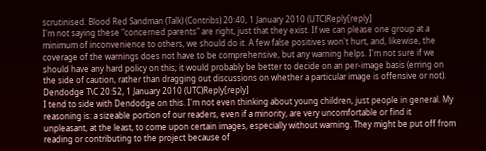scrutinised. Blood Red Sandman (Talk) (Contribs) 20:40, 1 January 2010 (UTC)Reply[reply]
I'm not saying these "concerned parents" are right, just that they exist. If we can please one group at a minimum of inconvenience to others, we should do it. A few false positives won't hurt, and, likewise, the coverage of the warnings does not have to be comprehensive, but any warning helps. I'm not sure if we should have any hard policy on this; it would probably be better to decide on an per-image basis (erring on the side of caution, rather than dragging out discussions on whether a particular image is offensive or not). Dendodge T\C 20:52, 1 January 2010 (UTC)Reply[reply]
I tend to side with Dendodge on this. I'm not even thinking about young children, just people in general. My reasoning is: a sizeable portion of our readers, even if a minority, are very uncomfortable or find it unpleasant, at the least, to come upon certain images, especially without warning. They might be put off from reading or contributing to the project because of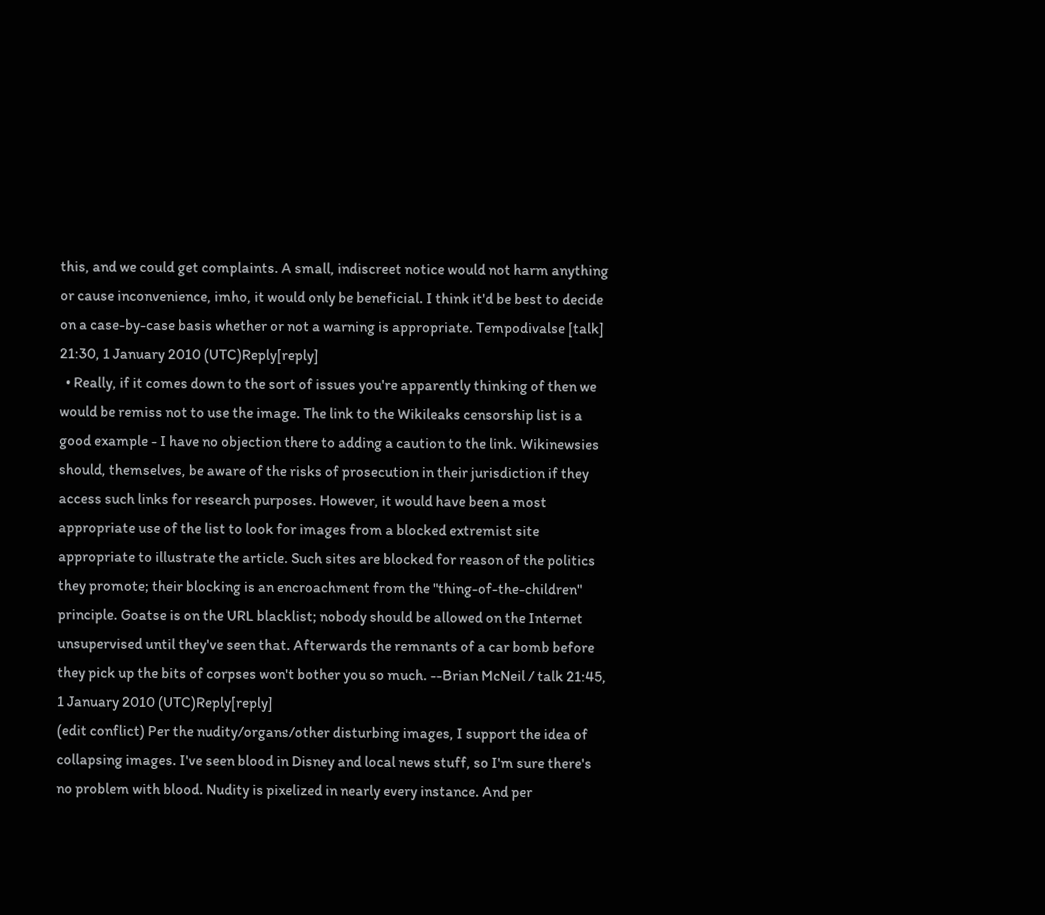this, and we could get complaints. A small, indiscreet notice would not harm anything or cause inconvenience, imho, it would only be beneficial. I think it'd be best to decide on a case-by-case basis whether or not a warning is appropriate. Tempodivalse [talk] 21:30, 1 January 2010 (UTC)Reply[reply]
  • Really, if it comes down to the sort of issues you're apparently thinking of then we would be remiss not to use the image. The link to the Wikileaks censorship list is a good example - I have no objection there to adding a caution to the link. Wikinewsies should, themselves, be aware of the risks of prosecution in their jurisdiction if they access such links for research purposes. However, it would have been a most appropriate use of the list to look for images from a blocked extremist site appropriate to illustrate the article. Such sites are blocked for reason of the politics they promote; their blocking is an encroachment from the "thing-of-the-children" principle. Goatse is on the URL blacklist; nobody should be allowed on the Internet unsupervised until they've seen that. Afterwards the remnants of a car bomb before they pick up the bits of corpses won't bother you so much. --Brian McNeil / talk 21:45, 1 January 2010 (UTC)Reply[reply]
(edit conflict) Per the nudity/organs/other disturbing images, I support the idea of collapsing images. I've seen blood in Disney and local news stuff, so I'm sure there's no problem with blood. Nudity is pixelized in nearly every instance. And per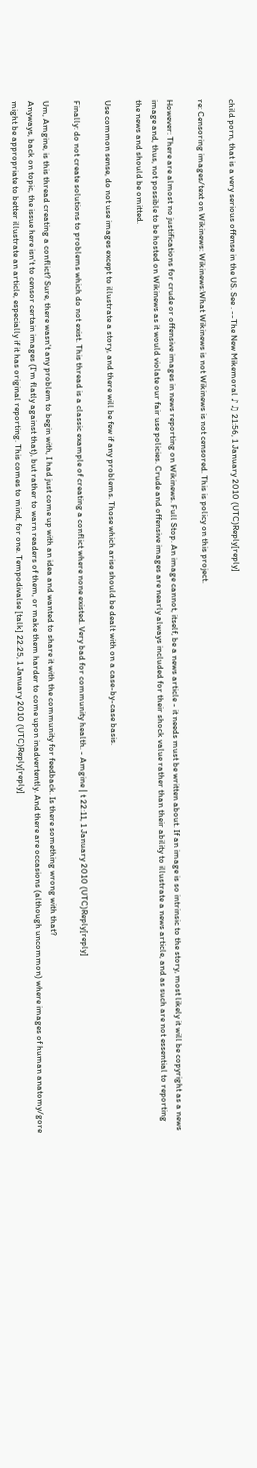child porn, that is a very serious offense in the US. See . --The New Mikemoral ♪♫ 21:56, 1 January 2010 (UTC)Reply[reply]

re: Censoring images/text on Wikinews: Wikinews:What Wikinews is not Wikinews is not censored. This is policy on this project.

However: There are almost no justifications for crude or offensive images in news reporting on Wikinews. Full Stop. An image cannot, itself, be a news article - it needs must be written about. If an image is so intrinsic to the story, most likely it will be copyright as a news image and, thus, not possible to be hosted on Wikinews as it would violate our fair use policies. Crude and offensive images are nearly always included for their shock value rather than their ability to illustrate a news article, and as such are not essential to reporting the news and should be omitted.

Use common sense, do not use images except to illustrate a story, and there will be few if any problems. Those which arise should be dealt with on a case-by-case basis.

Finally: do not create solutions to problems which do not exist. This thread is a classic example of creating a conflict where none existed. Very bad for community health. - Amgine | t 22:11, 1 January 2010 (UTC)Reply[reply]

Um, Amgine, is this thread creating a conflict? Sure, there wasn't any problem to begin with, I had just come up with an idea and wanted to share it with the community for feedback. Is there something wrong with that?
Anyways, back on topic, the issue here isn't to censor certain images (I'm flatly against that), but rather to warn readers of them, or make them harder to come upon inadvertently. And there are occasions (although uncommon) where images of human anatomy/gore might be appropriate to better illustrate an article, especially if it has original reporting. This comes to mind, for one. Tempodivalse [talk] 22:25, 1 January 2010 (UTC)Reply[reply]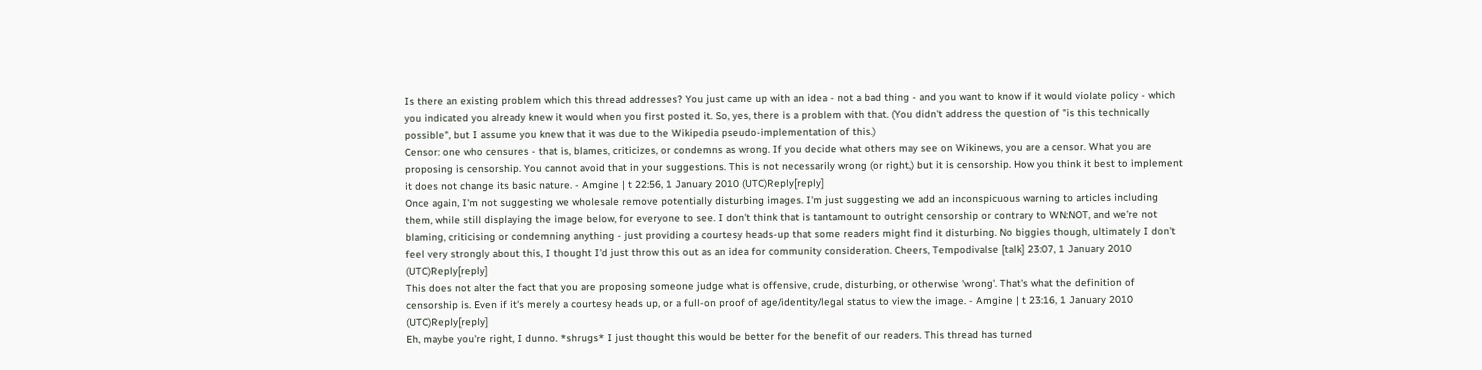Is there an existing problem which this thread addresses? You just came up with an idea - not a bad thing - and you want to know if it would violate policy - which you indicated you already knew it would when you first posted it. So, yes, there is a problem with that. (You didn't address the question of "is this technically possible", but I assume you knew that it was due to the Wikipedia pseudo-implementation of this.)
Censor: one who censures - that is, blames, criticizes, or condemns as wrong. If you decide what others may see on Wikinews, you are a censor. What you are proposing is censorship. You cannot avoid that in your suggestions. This is not necessarily wrong (or right,) but it is censorship. How you think it best to implement it does not change its basic nature. - Amgine | t 22:56, 1 January 2010 (UTC)Reply[reply]
Once again, I'm not suggesting we wholesale remove potentially disturbing images. I'm just suggesting we add an inconspicuous warning to articles including them, while still displaying the image below, for everyone to see. I don't think that is tantamount to outright censorship or contrary to WN:NOT, and we're not blaming, criticising or condemning anything - just providing a courtesy heads-up that some readers might find it disturbing. No biggies though, ultimately I don't feel very strongly about this, I thought I'd just throw this out as an idea for community consideration. Cheers, Tempodivalse [talk] 23:07, 1 January 2010 (UTC)Reply[reply]
This does not alter the fact that you are proposing someone judge what is offensive, crude, disturbing, or otherwise 'wrong'. That's what the definition of censorship is. Even if it's merely a courtesy heads up, or a full-on proof of age/identity/legal status to view the image. - Amgine | t 23:16, 1 January 2010 (UTC)Reply[reply]
Eh, maybe you're right, I dunno. *shrugs* I just thought this would be better for the benefit of our readers. This thread has turned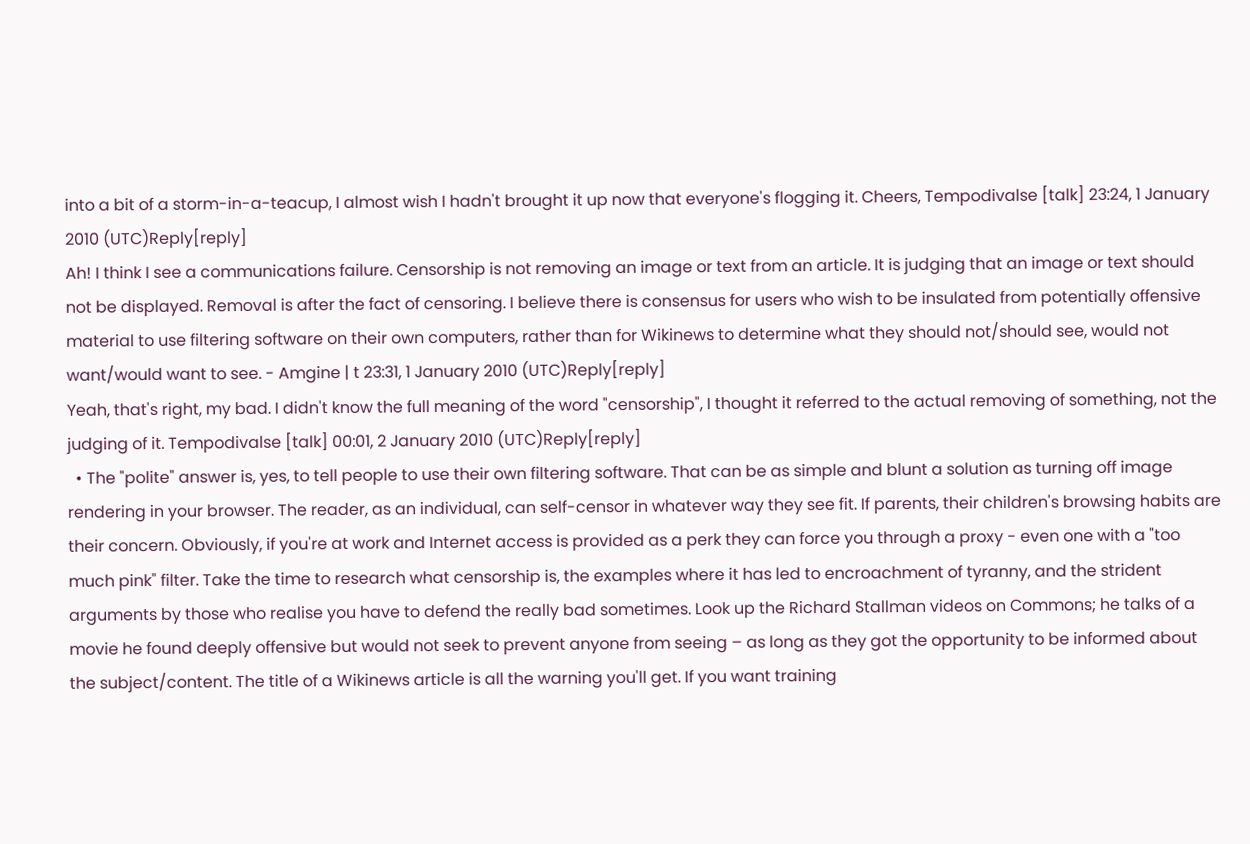into a bit of a storm-in-a-teacup, I almost wish I hadn't brought it up now that everyone's flogging it. Cheers, Tempodivalse [talk] 23:24, 1 January 2010 (UTC)Reply[reply]
Ah! I think I see a communications failure. Censorship is not removing an image or text from an article. It is judging that an image or text should not be displayed. Removal is after the fact of censoring. I believe there is consensus for users who wish to be insulated from potentially offensive material to use filtering software on their own computers, rather than for Wikinews to determine what they should not/should see, would not want/would want to see. - Amgine | t 23:31, 1 January 2010 (UTC)Reply[reply]
Yeah, that's right, my bad. I didn't know the full meaning of the word "censorship", I thought it referred to the actual removing of something, not the judging of it. Tempodivalse [talk] 00:01, 2 January 2010 (UTC)Reply[reply]
  • The "polite" answer is, yes, to tell people to use their own filtering software. That can be as simple and blunt a solution as turning off image rendering in your browser. The reader, as an individual, can self-censor in whatever way they see fit. If parents, their children's browsing habits are their concern. Obviously, if you're at work and Internet access is provided as a perk they can force you through a proxy - even one with a "too much pink" filter. Take the time to research what censorship is, the examples where it has led to encroachment of tyranny, and the strident arguments by those who realise you have to defend the really bad sometimes. Look up the Richard Stallman videos on Commons; he talks of a movie he found deeply offensive but would not seek to prevent anyone from seeing – as long as they got the opportunity to be informed about the subject/content. The title of a Wikinews article is all the warning you'll get. If you want training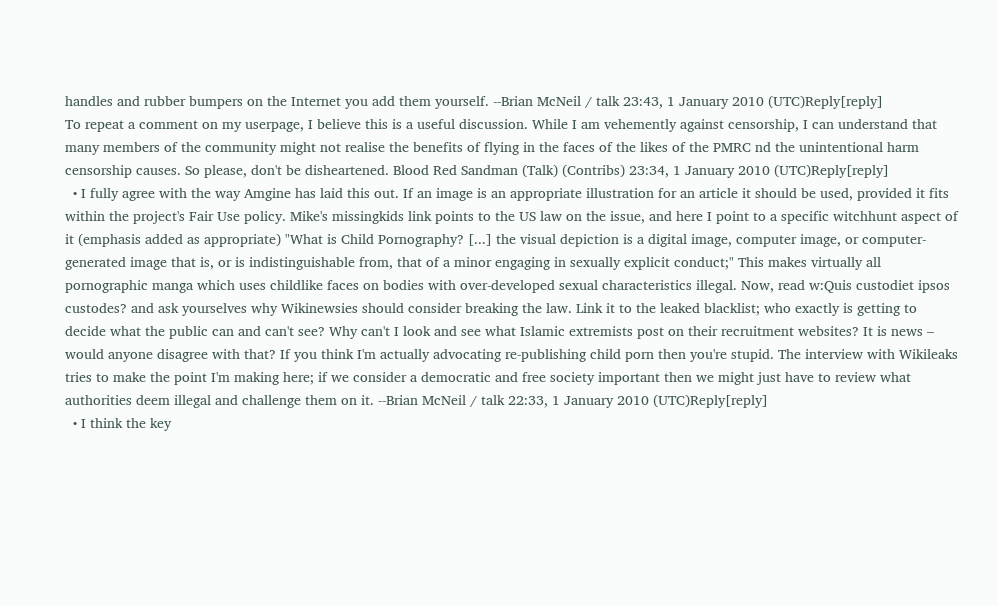handles and rubber bumpers on the Internet you add them yourself. --Brian McNeil / talk 23:43, 1 January 2010 (UTC)Reply[reply]
To repeat a comment on my userpage, I believe this is a useful discussion. While I am vehemently against censorship, I can understand that many members of the community might not realise the benefits of flying in the faces of the likes of the PMRC nd the unintentional harm censorship causes. So please, don't be disheartened. Blood Red Sandman (Talk) (Contribs) 23:34, 1 January 2010 (UTC)Reply[reply]
  • I fully agree with the way Amgine has laid this out. If an image is an appropriate illustration for an article it should be used, provided it fits within the project's Fair Use policy. Mike's missingkids link points to the US law on the issue, and here I point to a specific witchhunt aspect of it (emphasis added as appropriate) "What is Child Pornography? [...] the visual depiction is a digital image, computer image, or computer-generated image that is, or is indistinguishable from, that of a minor engaging in sexually explicit conduct;" This makes virtually all pornographic manga which uses childlike faces on bodies with over-developed sexual characteristics illegal. Now, read w:Quis custodiet ipsos custodes? and ask yourselves why Wikinewsies should consider breaking the law. Link it to the leaked blacklist; who exactly is getting to decide what the public can and can't see? Why can't I look and see what Islamic extremists post on their recruitment websites? It is news – would anyone disagree with that? If you think I'm actually advocating re-publishing child porn then you're stupid. The interview with Wikileaks tries to make the point I'm making here; if we consider a democratic and free society important then we might just have to review what authorities deem illegal and challenge them on it. --Brian McNeil / talk 22:33, 1 January 2010 (UTC)Reply[reply]
  • I think the key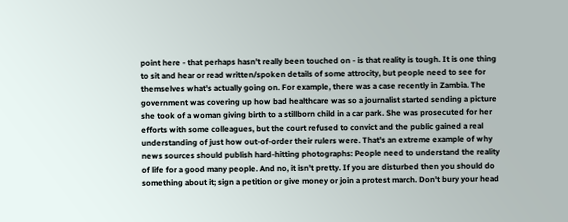point here - that perhaps hasn't really been touched on - is that reality is tough. It is one thing to sit and hear or read written/spoken details of some attrocity, but people need to see for themselves what's actually going on. For example, there was a case recently in Zambia. The government was covering up how bad healthcare was so a journalist started sending a picture she took of a woman giving birth to a stillborn child in a car park. She was prosecuted for her efforts with some colleagues, but the court refused to convict and the public gained a real understanding of just how out-of-order their rulers were. That's an extreme example of why news sources should publish hard-hitting photographs: People need to understand the reality of life for a good many people. And no, it isn't pretty. If you are disturbed then you should do something about it; sign a petition or give money or join a protest march. Don't bury your head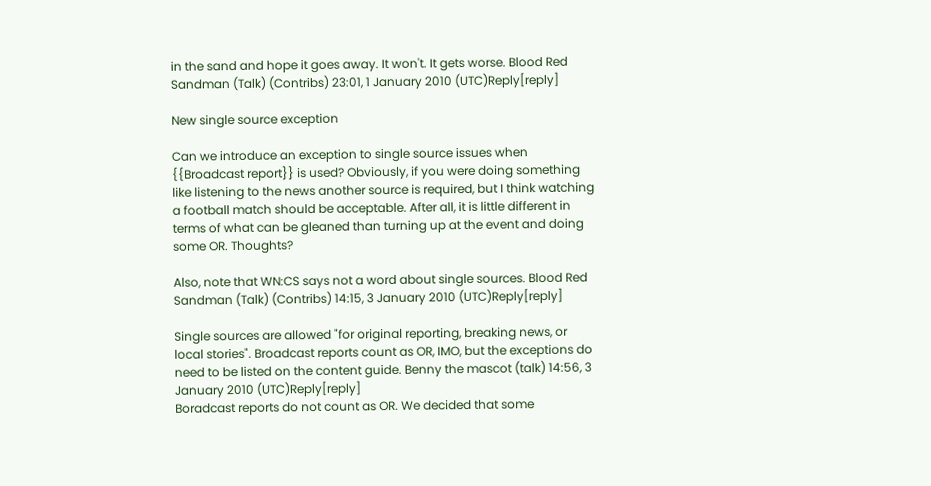in the sand and hope it goes away. It won't. It gets worse. Blood Red Sandman (Talk) (Contribs) 23:01, 1 January 2010 (UTC)Reply[reply]

New single source exception

Can we introduce an exception to single source issues when {{Broadcast report}} is used? Obviously, if you were doing something like listening to the news another source is required, but I think watching a football match should be acceptable. After all, it is little different in terms of what can be gleaned than turning up at the event and doing some OR. Thoughts?

Also, note that WN:CS says not a word about single sources. Blood Red Sandman (Talk) (Contribs) 14:15, 3 January 2010 (UTC)Reply[reply]

Single sources are allowed "for original reporting, breaking news, or local stories". Broadcast reports count as OR, IMO, but the exceptions do need to be listed on the content guide. Benny the mascot (talk) 14:56, 3 January 2010 (UTC)Reply[reply]
Boradcast reports do not count as OR. We decided that some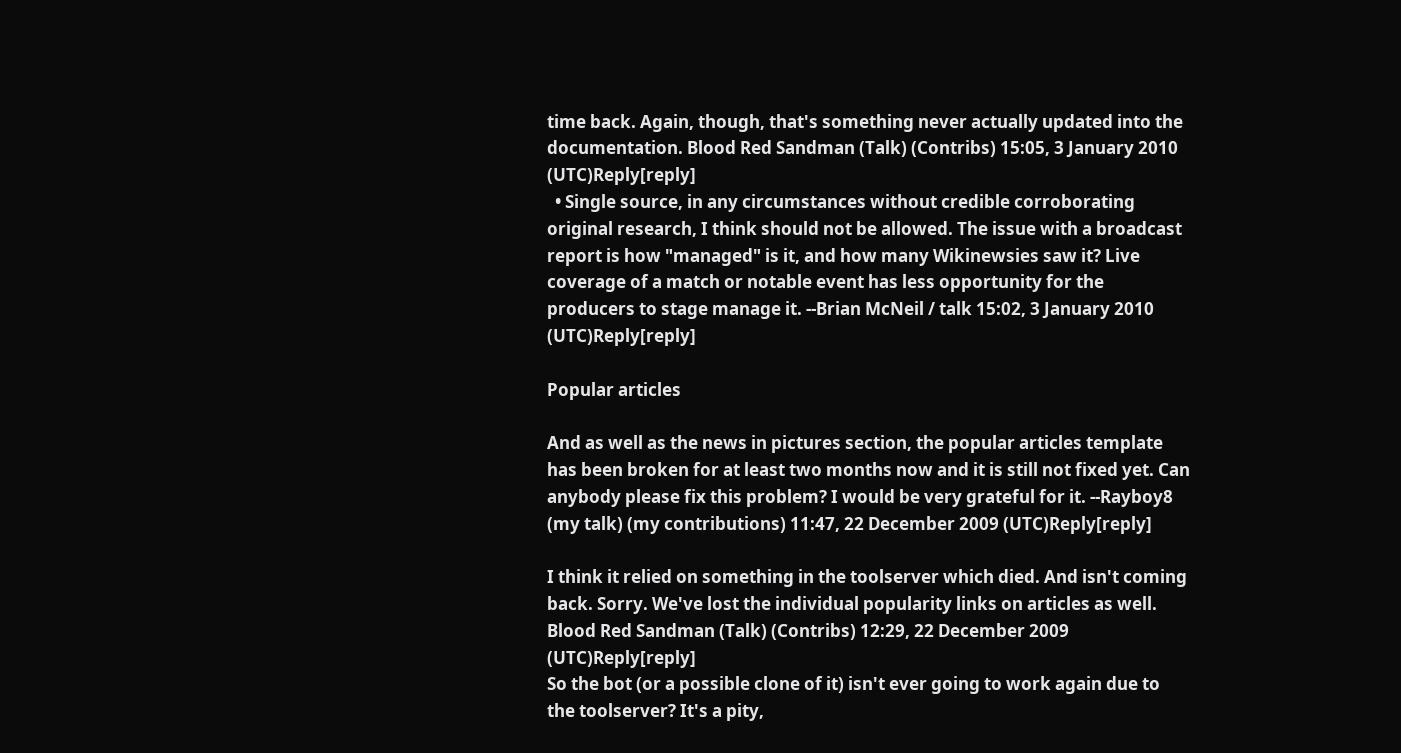time back. Again, though, that's something never actually updated into the documentation. Blood Red Sandman (Talk) (Contribs) 15:05, 3 January 2010 (UTC)Reply[reply]
  • Single source, in any circumstances without credible corroborating original research, I think should not be allowed. The issue with a broadcast report is how "managed" is it, and how many Wikinewsies saw it? Live coverage of a match or notable event has less opportunity for the producers to stage manage it. --Brian McNeil / talk 15:02, 3 January 2010 (UTC)Reply[reply]

Popular articles

And as well as the news in pictures section, the popular articles template has been broken for at least two months now and it is still not fixed yet. Can anybody please fix this problem? I would be very grateful for it. --Rayboy8 (my talk) (my contributions) 11:47, 22 December 2009 (UTC)Reply[reply]

I think it relied on something in the toolserver which died. And isn't coming back. Sorry. We've lost the individual popularity links on articles as well. Blood Red Sandman (Talk) (Contribs) 12:29, 22 December 2009 (UTC)Reply[reply]
So the bot (or a possible clone of it) isn't ever going to work again due to the toolserver? It's a pity,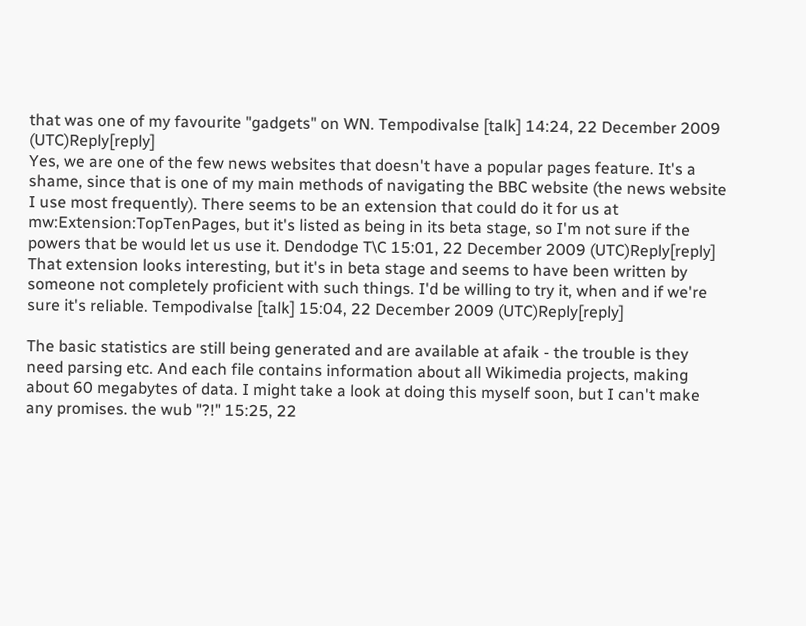that was one of my favourite "gadgets" on WN. Tempodivalse [talk] 14:24, 22 December 2009 (UTC)Reply[reply]
Yes, we are one of the few news websites that doesn't have a popular pages feature. It's a shame, since that is one of my main methods of navigating the BBC website (the news website I use most frequently). There seems to be an extension that could do it for us at mw:Extension:TopTenPages, but it's listed as being in its beta stage, so I'm not sure if the powers that be would let us use it. Dendodge T\C 15:01, 22 December 2009 (UTC)Reply[reply]
That extension looks interesting, but it's in beta stage and seems to have been written by someone not completely proficient with such things. I'd be willing to try it, when and if we're sure it's reliable. Tempodivalse [talk] 15:04, 22 December 2009 (UTC)Reply[reply]

The basic statistics are still being generated and are available at afaik - the trouble is they need parsing etc. And each file contains information about all Wikimedia projects, making about 60 megabytes of data. I might take a look at doing this myself soon, but I can't make any promises. the wub "?!" 15:25, 22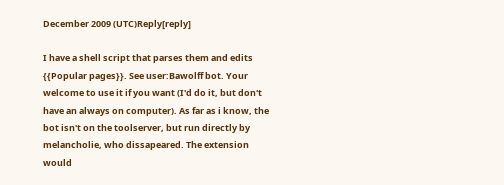December 2009 (UTC)Reply[reply]

I have a shell script that parses them and edits {{Popular pages}}. See user:Bawolff bot. Your welcome to use it if you want (I'd do it, but don't have an always on computer). As far as i know, the bot isn't on the toolserver, but run directly by melancholie, who dissapeared. The extension would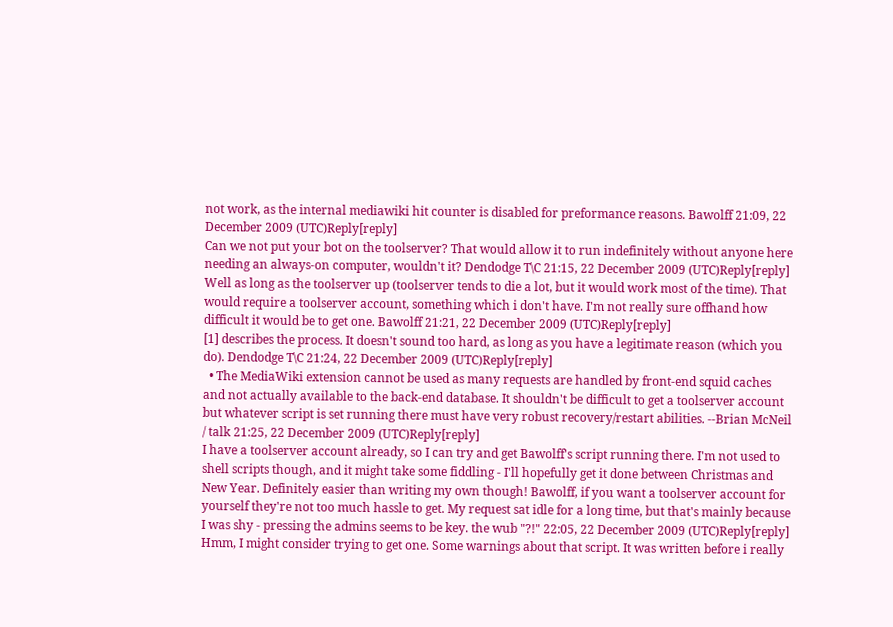not work, as the internal mediawiki hit counter is disabled for preformance reasons. Bawolff 21:09, 22 December 2009 (UTC)Reply[reply]
Can we not put your bot on the toolserver? That would allow it to run indefinitely without anyone here needing an always-on computer, wouldn't it? Dendodge T\C 21:15, 22 December 2009 (UTC)Reply[reply]
Well as long as the toolserver up (toolserver tends to die a lot, but it would work most of the time). That would require a toolserver account, something which i don't have. I'm not really sure offhand how difficult it would be to get one. Bawolff 21:21, 22 December 2009 (UTC)Reply[reply]
[1] describes the process. It doesn't sound too hard, as long as you have a legitimate reason (which you do). Dendodge T\C 21:24, 22 December 2009 (UTC)Reply[reply]
  • The MediaWiki extension cannot be used as many requests are handled by front-end squid caches and not actually available to the back-end database. It shouldn't be difficult to get a toolserver account but whatever script is set running there must have very robust recovery/restart abilities. --Brian McNeil / talk 21:25, 22 December 2009 (UTC)Reply[reply]
I have a toolserver account already, so I can try and get Bawolff's script running there. I'm not used to shell scripts though, and it might take some fiddling - I'll hopefully get it done between Christmas and New Year. Definitely easier than writing my own though! Bawolff, if you want a toolserver account for yourself they're not too much hassle to get. My request sat idle for a long time, but that's mainly because I was shy - pressing the admins seems to be key. the wub "?!" 22:05, 22 December 2009 (UTC)Reply[reply]
Hmm, I might consider trying to get one. Some warnings about that script. It was written before i really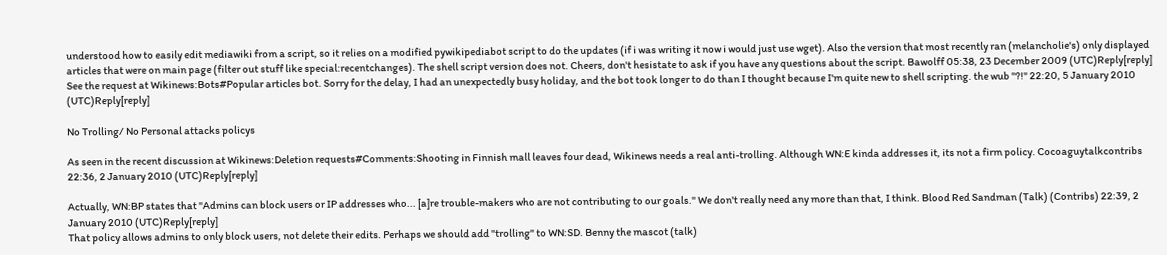understood how to easily edit mediawiki from a script, so it relies on a modified pywikipediabot script to do the updates (if i was writing it now i would just use wget). Also the version that most recently ran (melancholie's) only displayed articles that were on main page (filter out stuff like special:recentchanges). The shell script version does not. Cheers, don't hesistate to ask if you have any questions about the script. Bawolff 05:38, 23 December 2009 (UTC)Reply[reply]
See the request at Wikinews:Bots#Popular articles bot. Sorry for the delay, I had an unexpectedly busy holiday, and the bot took longer to do than I thought because I'm quite new to shell scripting. the wub "?!" 22:20, 5 January 2010 (UTC)Reply[reply]

No Trolling/ No Personal attacks policys

As seen in the recent discussion at Wikinews:Deletion requests#Comments:Shooting in Finnish mall leaves four dead, Wikinews needs a real anti-trolling. Although WN:E kinda addresses it, its not a firm policy. Cocoaguytalkcontribs 22:36, 2 January 2010 (UTC)Reply[reply]

Actually, WN:BP states that "Admins can block users or IP addresses who... [a]re trouble-makers who are not contributing to our goals." We don't really need any more than that, I think. Blood Red Sandman (Talk) (Contribs) 22:39, 2 January 2010 (UTC)Reply[reply]
That policy allows admins to only block users, not delete their edits. Perhaps we should add "trolling" to WN:SD. Benny the mascot (talk)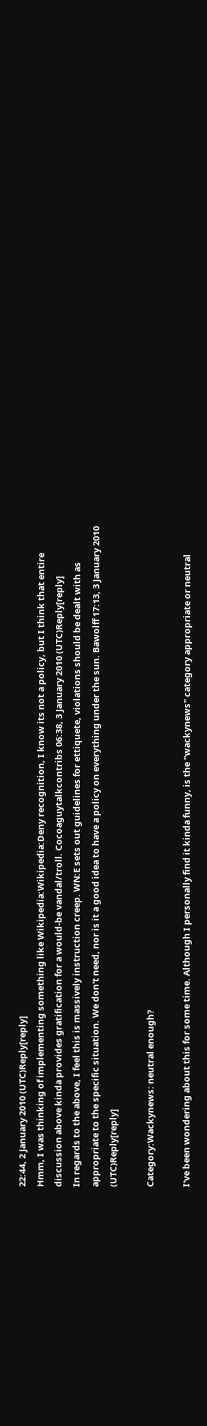22:44, 2 January 2010 (UTC)Reply[reply]
Hmm, I was thinking of implementing something like Wikipedia:Wikipedia:Deny recognition, I know its not a policy, but I think that entire discussion above kinda provides gratification for a would-be vandal/troll. Cocoaguytalkcontribs 06:38, 3 January 2010 (UTC)Reply[reply]
In regards to the above, I feel this is massively instruction creep. WN:E sets out guidelines for ettiquete, violations should be dealt with as appropriate to the specific situation. We don't need, nor is it a good idea to have a policy on everything under the sun. Bawolff 17:13, 3 January 2010 (UTC)Reply[reply]

Category:Wackynews: neutral enough?

I've been wondering about this for some time. Although I personally find it kinda funny, is the "wackynews" category appropriate or neutral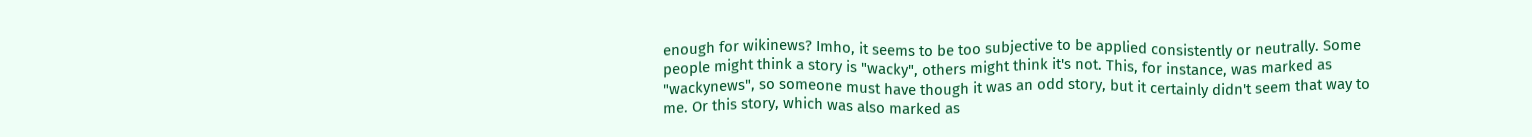enough for wikinews? Imho, it seems to be too subjective to be applied consistently or neutrally. Some people might think a story is "wacky", others might think it's not. This, for instance, was marked as "wackynews", so someone must have though it was an odd story, but it certainly didn't seem that way to me. Or this story, which was also marked as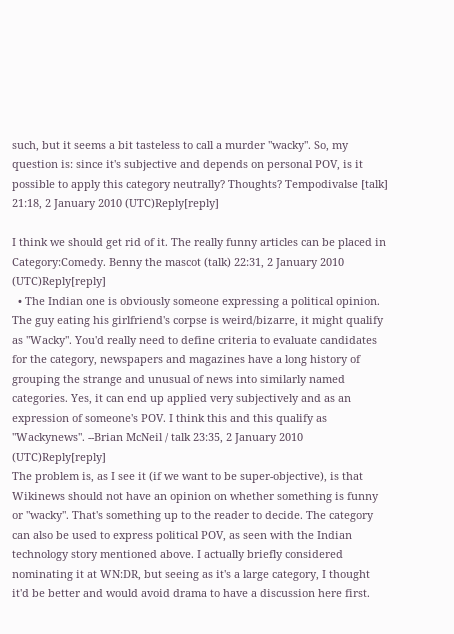such, but it seems a bit tasteless to call a murder "wacky". So, my question is: since it's subjective and depends on personal POV, is it possible to apply this category neutrally? Thoughts? Tempodivalse [talk] 21:18, 2 January 2010 (UTC)Reply[reply]

I think we should get rid of it. The really funny articles can be placed in Category:Comedy. Benny the mascot (talk) 22:31, 2 January 2010 (UTC)Reply[reply]
  • The Indian one is obviously someone expressing a political opinion. The guy eating his girlfriend's corpse is weird/bizarre, it might qualify as "Wacky". You'd really need to define criteria to evaluate candidates for the category, newspapers and magazines have a long history of grouping the strange and unusual of news into similarly named categories. Yes, it can end up applied very subjectively and as an expression of someone's POV. I think this and this qualify as "Wackynews". --Brian McNeil / talk 23:35, 2 January 2010 (UTC)Reply[reply]
The problem is, as I see it (if we want to be super-objective), is that Wikinews should not have an opinion on whether something is funny or "wacky". That's something up to the reader to decide. The category can also be used to express political POV, as seen with the Indian technology story mentioned above. I actually briefly considered nominating it at WN:DR, but seeing as it's a large category, I thought it'd be better and would avoid drama to have a discussion here first.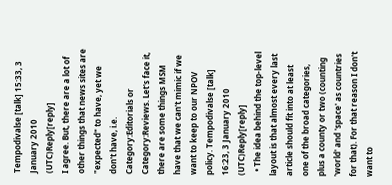Tempodivalse [talk] 15:33, 3 January 2010 (UTC)Reply[reply]
I agree. But, there are a lot of other things that news sites are "expected" to have, yet we don't have, i.e. Category:Editorials or Category:Reviews. Let's face it, there are some things MSM have that we can't mimic if we want to keep to our NPOV policy. Tempodivalse [talk] 16:23, 3 January 2010 (UTC)Reply[reply]
  • The idea behind the top-level layout is that almost every last article should fit into at least one of the broad categories, plus a county or two (counting 'world' and 'space' as countries for that). For that reason I don't want to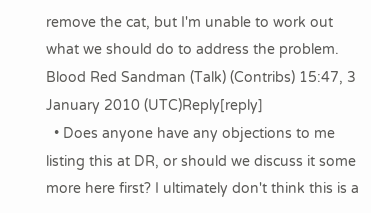remove the cat, but I'm unable to work out what we should do to address the problem. Blood Red Sandman (Talk) (Contribs) 15:47, 3 January 2010 (UTC)Reply[reply]
  • Does anyone have any objections to me listing this at DR, or should we discuss it some more here first? I ultimately don't think this is a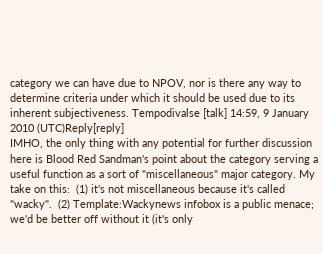category we can have due to NPOV, nor is there any way to determine criteria under which it should be used due to its inherent subjectiveness. Tempodivalse [talk] 14:59, 9 January 2010 (UTC)Reply[reply]
IMHO, the only thing with any potential for further discussion here is Blood Red Sandman's point about the category serving a useful function as a sort of "miscellaneous" major category. My take on this:  (1) it's not miscellaneous because it's called "wacky".  (2) Template:Wackynews infobox is a public menace; we'd be better off without it (it's only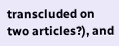transcluded on two articles?), and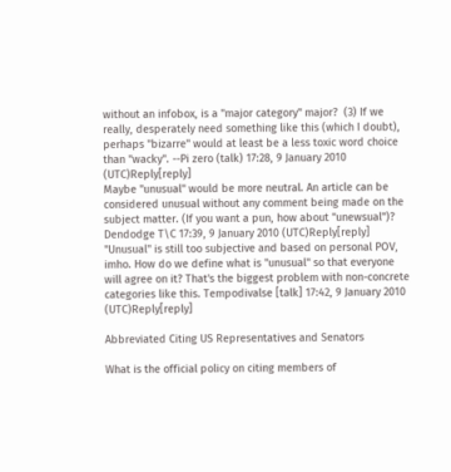without an infobox, is a "major category" major?  (3) If we really, desperately need something like this (which I doubt), perhaps "bizarre" would at least be a less toxic word choice than "wacky". --Pi zero (talk) 17:28, 9 January 2010 (UTC)Reply[reply]
Maybe "unusual" would be more neutral. An article can be considered unusual without any comment being made on the subject matter. (If you want a pun, how about "unewsual")? Dendodge T\C 17:39, 9 January 2010 (UTC)Reply[reply]
"Unusual" is still too subjective and based on personal POV, imho. How do we define what is "unusual" so that everyone will agree on it? That's the biggest problem with non-concrete categories like this. Tempodivalse [talk] 17:42, 9 January 2010 (UTC)Reply[reply]

Abbreviated Citing US Representatives and Senators

What is the official policy on citing members of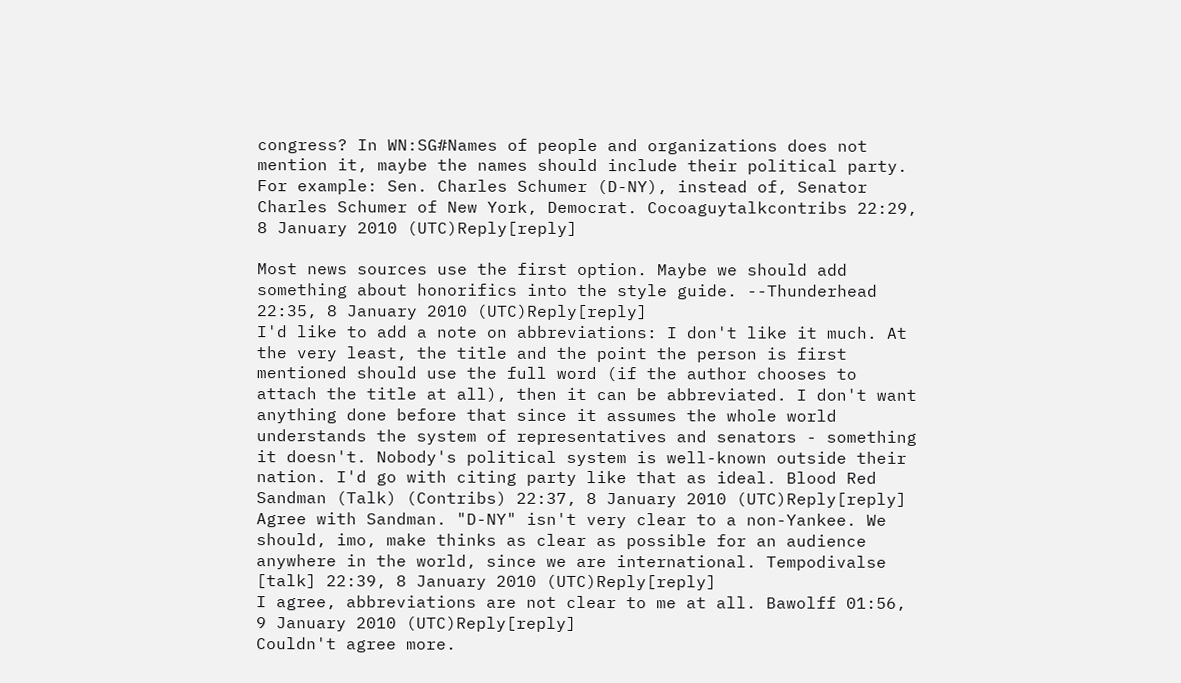congress? In WN:SG#Names of people and organizations does not mention it, maybe the names should include their political party. For example: Sen. Charles Schumer (D-NY), instead of, Senator Charles Schumer of New York, Democrat. Cocoaguytalkcontribs 22:29, 8 January 2010 (UTC)Reply[reply]

Most news sources use the first option. Maybe we should add something about honorifics into the style guide. --Thunderhead 22:35, 8 January 2010 (UTC)Reply[reply]
I'd like to add a note on abbreviations: I don't like it much. At the very least, the title and the point the person is first mentioned should use the full word (if the author chooses to attach the title at all), then it can be abbreviated. I don't want anything done before that since it assumes the whole world understands the system of representatives and senators - something it doesn't. Nobody's political system is well-known outside their nation. I'd go with citing party like that as ideal. Blood Red Sandman (Talk) (Contribs) 22:37, 8 January 2010 (UTC)Reply[reply]
Agree with Sandman. "D-NY" isn't very clear to a non-Yankee. We should, imo, make thinks as clear as possible for an audience anywhere in the world, since we are international. Tempodivalse [talk] 22:39, 8 January 2010 (UTC)Reply[reply]
I agree, abbreviations are not clear to me at all. Bawolff 01:56, 9 January 2010 (UTC)Reply[reply]
Couldn't agree more.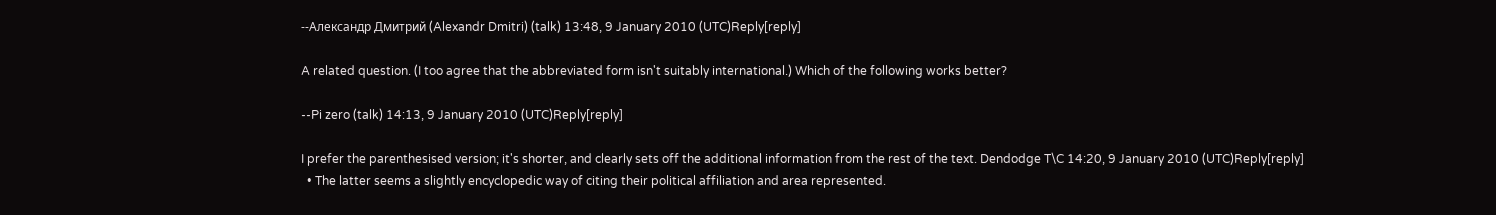--Александр Дмитрий (Alexandr Dmitri) (talk) 13:48, 9 January 2010 (UTC)Reply[reply]

A related question. (I too agree that the abbreviated form isn't suitably international.) Which of the following works better?

--Pi zero (talk) 14:13, 9 January 2010 (UTC)Reply[reply]

I prefer the parenthesised version; it's shorter, and clearly sets off the additional information from the rest of the text. Dendodge T\C 14:20, 9 January 2010 (UTC)Reply[reply]
  • The latter seems a slightly encyclopedic way of citing their political affiliation and area represented.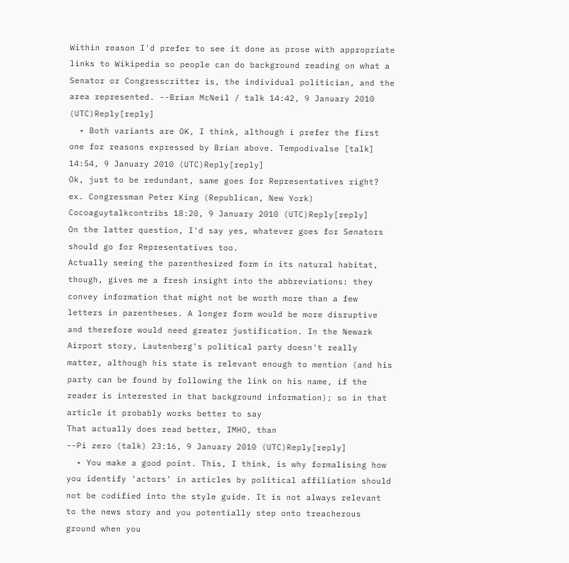Within reason I'd prefer to see it done as prose with appropriate links to Wikipedia so people can do background reading on what a Senator or Congresscritter is, the individual politician, and the area represented. --Brian McNeil / talk 14:42, 9 January 2010 (UTC)Reply[reply]
  • Both variants are OK, I think, although i prefer the first one for reasons expressed by Brian above. Tempodivalse [talk] 14:54, 9 January 2010 (UTC)Reply[reply]
Ok, just to be redundant, same goes for Representatives right? ex. Congressman Peter King (Republican, New York) Cocoaguytalkcontribs 18:20, 9 January 2010 (UTC)Reply[reply]
On the latter question, I'd say yes, whatever goes for Senators should go for Representatives too.
Actually seeing the parenthesized form in its natural habitat, though, gives me a fresh insight into the abbreviations: they convey information that might not be worth more than a few letters in parentheses. A longer form would be more disruptive and therefore would need greater justification. In the Newark Airport story, Lautenberg's political party doesn't really matter, although his state is relevant enough to mention (and his party can be found by following the link on his name, if the reader is interested in that background information); so in that article it probably works better to say
That actually does read better, IMHO, than
--Pi zero (talk) 23:16, 9 January 2010 (UTC)Reply[reply]
  • You make a good point. This, I think, is why formalising how you identify 'actors' in articles by political affiliation should not be codified into the style guide. It is not always relevant to the news story and you potentially step onto treacherous ground when you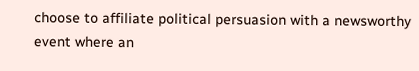choose to affiliate political persuasion with a newsworthy event where an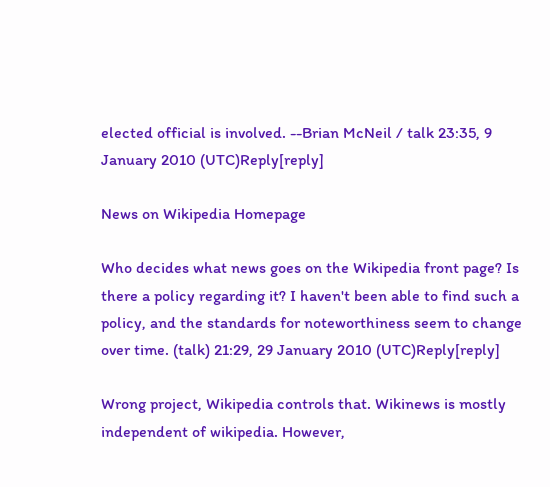elected official is involved. --Brian McNeil / talk 23:35, 9 January 2010 (UTC)Reply[reply]

News on Wikipedia Homepage

Who decides what news goes on the Wikipedia front page? Is there a policy regarding it? I haven't been able to find such a policy, and the standards for noteworthiness seem to change over time. (talk) 21:29, 29 January 2010 (UTC)Reply[reply]

Wrong project, Wikipedia controls that. Wikinews is mostly independent of wikipedia. However,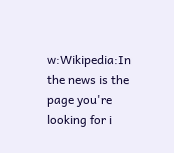w:Wikipedia:In the news is the page you're looking for i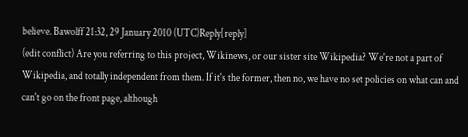believe. Bawolff 21:32, 29 January 2010 (UTC)Reply[reply]
(edit conflict) Are you referring to this project, Wikinews, or our sister site Wikipedia? We're not a part of Wikipedia, and totally independent from them. If it's the former, then no, we have no set policies on what can and can't go on the front page, although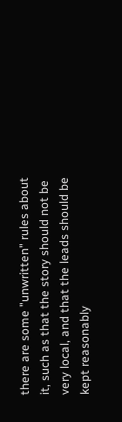there are some "unwritten" rules about it, such as that the story should not be very local, and that the leads should be kept reasonably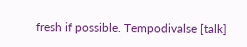fresh if possible. Tempodivalse [talk]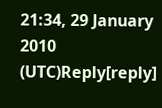21:34, 29 January 2010 (UTC)Reply[reply]